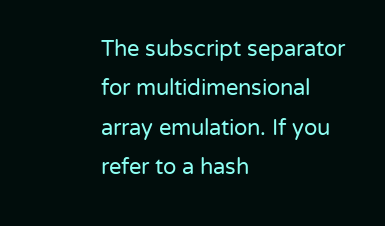The subscript separator for multidimensional array emulation. If you refer to a hash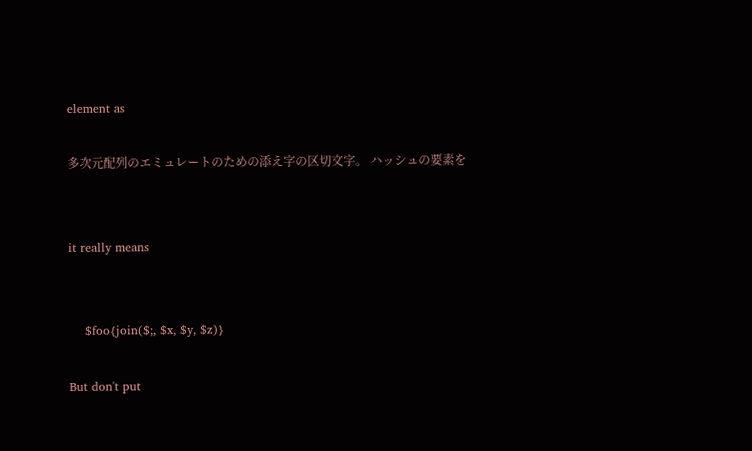element as

多次元配列のエミュレートのための添え字の区切文字。 ハッシュの要素を


it really means


    $foo{join($;, $x, $y, $z)}

But don't put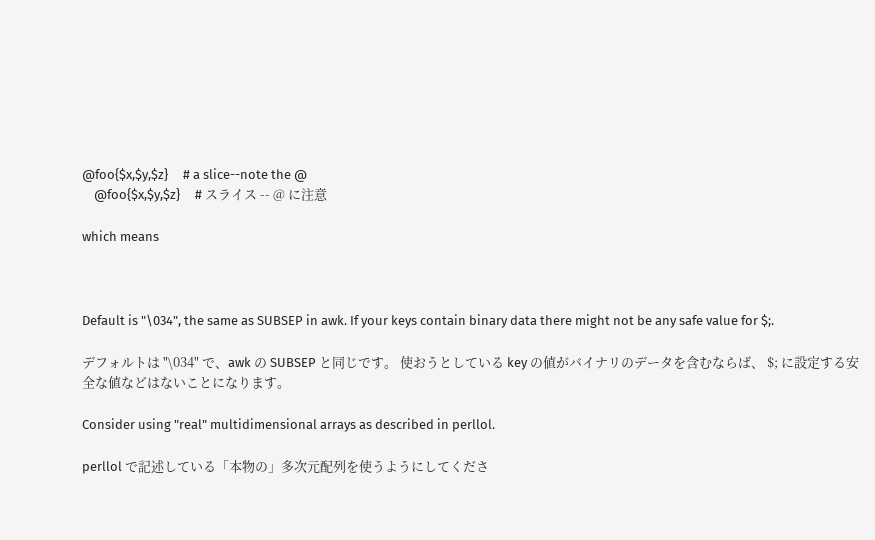@foo{$x,$y,$z}     # a slice--note the @
    @foo{$x,$y,$z}     # スライス -- @ に注意

which means



Default is "\034", the same as SUBSEP in awk. If your keys contain binary data there might not be any safe value for $;.

デフォルトは "\034" で、awk の SUBSEP と同じです。 使おうとしている key の値がバイナリのデータを含むならば、 $; に設定する安全な値などはないことになります。

Consider using "real" multidimensional arrays as described in perllol.

perllol で記述している「本物の」多次元配列を使うようにしてくださ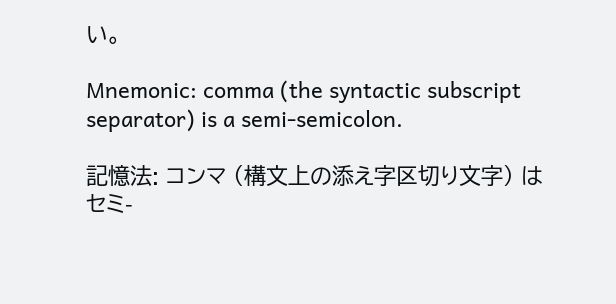い。

Mnemonic: comma (the syntactic subscript separator) is a semi-semicolon.

記憶法: コンマ (構文上の添え字区切り文字) はセミ-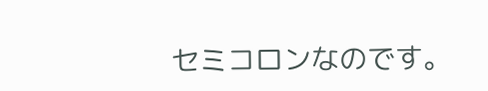セミコロンなのです。